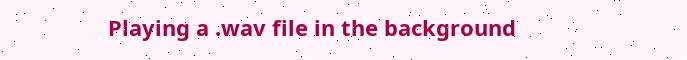Playing a .wav file in the background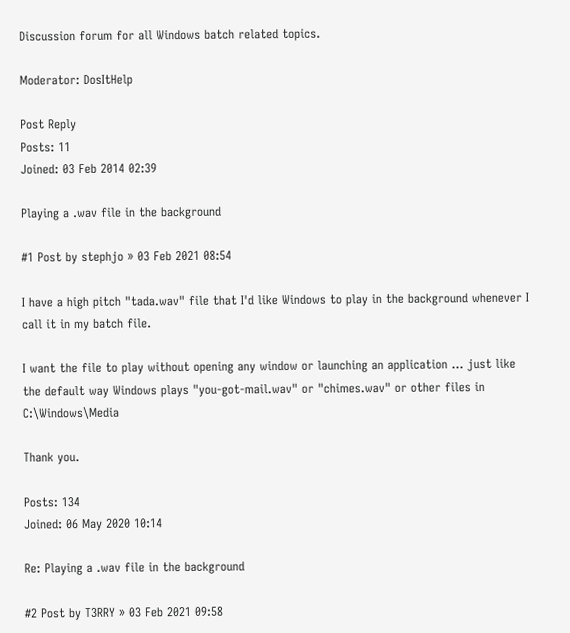Discussion forum for all Windows batch related topics.

Moderator: DosItHelp

Post Reply
Posts: 11
Joined: 03 Feb 2014 02:39

Playing a .wav file in the background

#1 Post by stephjo » 03 Feb 2021 08:54

I have a high pitch "tada.wav" file that I'd like Windows to play in the background whenever I call it in my batch file.

I want the file to play without opening any window or launching an application ... just like the default way Windows plays "you-got-mail.wav" or "chimes.wav" or other files in C:\Windows\Media

Thank you.

Posts: 134
Joined: 06 May 2020 10:14

Re: Playing a .wav file in the background

#2 Post by T3RRY » 03 Feb 2021 09:58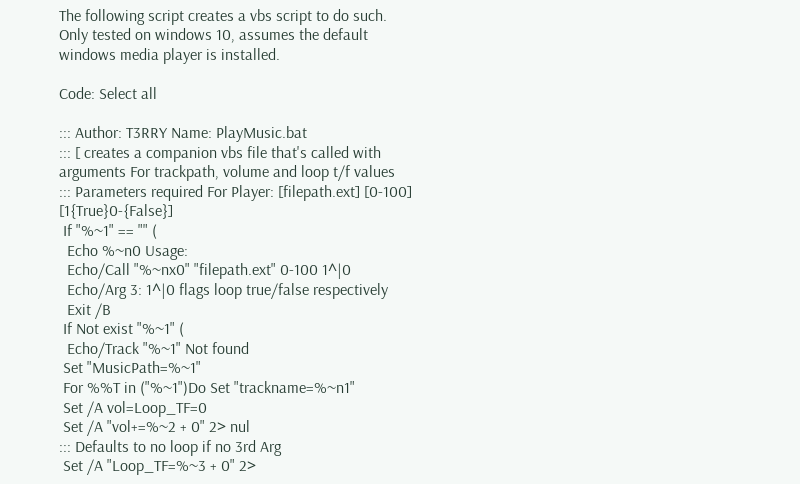The following script creates a vbs script to do such.
Only tested on windows 10, assumes the default windows media player is installed.

Code: Select all

::: Author: T3RRY Name: PlayMusic.bat
::: [ creates a companion vbs file that's called with arguments For trackpath, volume and loop t/f values
::: Parameters required For Player: [filepath.ext] [0-100] [1{True}0-{False}]
 If "%~1" == "" (
  Echo %~n0 Usage:
  Echo/Call "%~nx0" "filepath.ext" 0-100 1^|0
  Echo/Arg 3: 1^|0 flags loop true/false respectively
  Exit /B
 If Not exist "%~1" (
  Echo/Track "%~1" Not found
 Set "MusicPath=%~1"
 For %%T in ("%~1")Do Set "trackname=%~n1"
 Set /A vol=Loop_TF=0
 Set /A "vol+=%~2 + 0" 2> nul
::: Defaults to no loop if no 3rd Arg
 Set /A "Loop_TF=%~3 + 0" 2>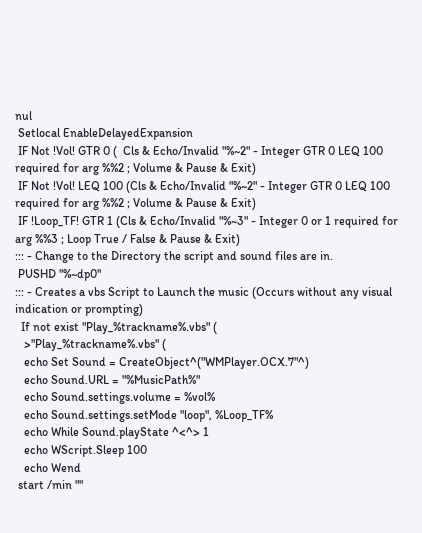nul
 Setlocal EnableDelayedExpansion
 IF Not !Vol! GTR 0 (  Cls & Echo/Invalid "%~2" - Integer GTR 0 LEQ 100 required for arg %%2 ; Volume & Pause & Exit)
 IF Not !Vol! LEQ 100 (Cls & Echo/Invalid "%~2" - Integer GTR 0 LEQ 100 required for arg %%2 ; Volume & Pause & Exit)
 IF !Loop_TF! GTR 1 (Cls & Echo/Invalid "%~3" - Integer 0 or 1 required for arg %%3 ; Loop True / False & Pause & Exit)
::: - Change to the Directory the script and sound files are in.
 PUSHD "%~dp0"
::: - Creates a vbs Script to Launch the music (Occurs without any visual indication or prompting)
  If not exist "Play_%trackname%.vbs" (
   >"Play_%trackname%.vbs" (
   echo Set Sound = CreateObject^("WMPlayer.OCX.7"^)
   echo Sound.URL = "%MusicPath%"
   echo Sound.settings.volume = %vol%
   echo Sound.settings.setMode "loop", %Loop_TF%
   echo While Sound.playState ^<^> 1
   echo WScript.Sleep 100
   echo Wend
 start /min ""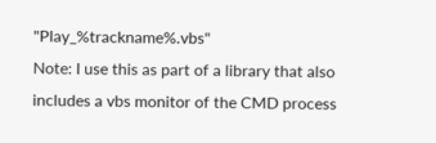"Play_%trackname%.vbs"
Note: I use this as part of a library that also includes a vbs monitor of the CMD process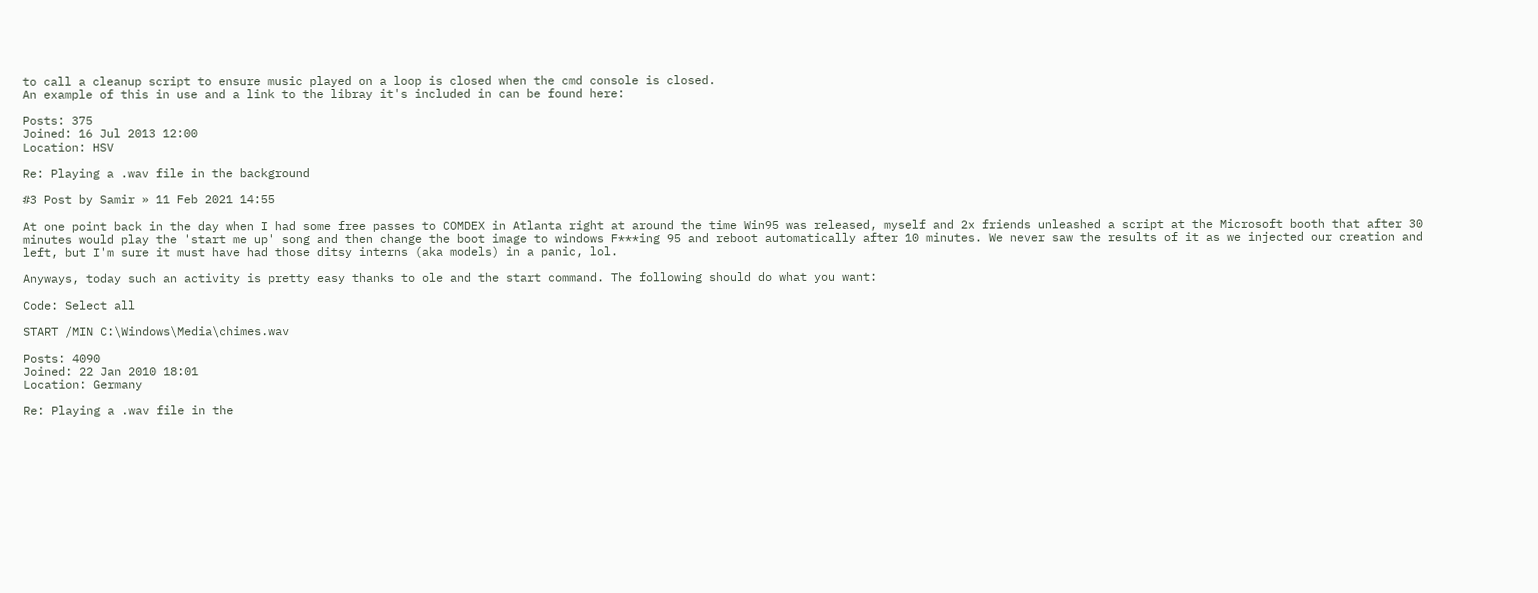to call a cleanup script to ensure music played on a loop is closed when the cmd console is closed.
An example of this in use and a link to the libray it's included in can be found here:

Posts: 375
Joined: 16 Jul 2013 12:00
Location: HSV

Re: Playing a .wav file in the background

#3 Post by Samir » 11 Feb 2021 14:55

At one point back in the day when I had some free passes to COMDEX in Atlanta right at around the time Win95 was released, myself and 2x friends unleashed a script at the Microsoft booth that after 30 minutes would play the 'start me up' song and then change the boot image to windows F***ing 95 and reboot automatically after 10 minutes. We never saw the results of it as we injected our creation and left, but I'm sure it must have had those ditsy interns (aka models) in a panic, lol.

Anyways, today such an activity is pretty easy thanks to ole and the start command. The following should do what you want:

Code: Select all

START /MIN C:\Windows\Media\chimes.wav

Posts: 4090
Joined: 22 Jan 2010 18:01
Location: Germany

Re: Playing a .wav file in the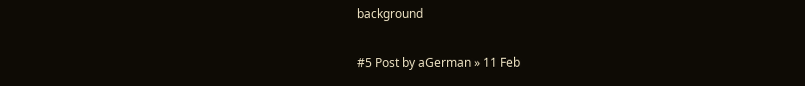background

#5 Post by aGerman » 11 Feb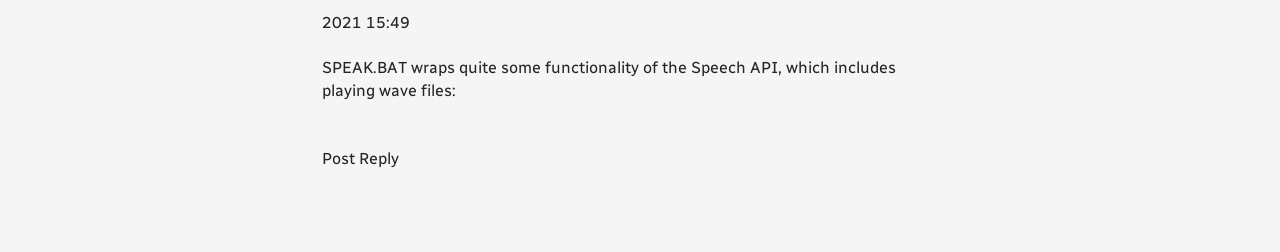2021 15:49

SPEAK.BAT wraps quite some functionality of the Speech API, which includes playing wave files:


Post Reply